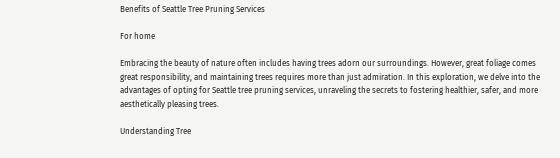Benefits of Seattle Tree Pruning Services

For home

Embracing the beauty of nature often includes having trees adorn our surroundings. However, great foliage comes great responsibility, and maintaining trees requires more than just admiration. In this exploration, we delve into the advantages of opting for Seattle tree pruning services, unraveling the secrets to fostering healthier, safer, and more aesthetically pleasing trees.

Understanding Tree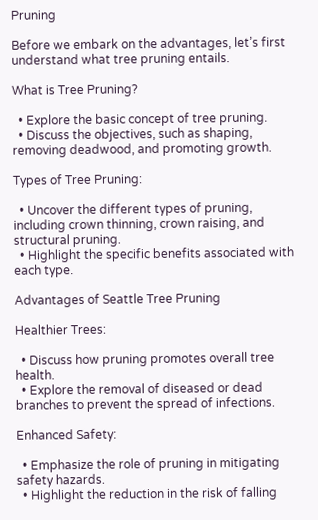Pruning

Before we embark on the advantages, let’s first understand what tree pruning entails.

What is Tree Pruning?

  • Explore the basic concept of tree pruning.
  • Discuss the objectives, such as shaping, removing deadwood, and promoting growth.

Types of Tree Pruning:

  • Uncover the different types of pruning, including crown thinning, crown raising, and structural pruning.
  • Highlight the specific benefits associated with each type.

Advantages of Seattle Tree Pruning

Healthier Trees:

  • Discuss how pruning promotes overall tree health.
  • Explore the removal of diseased or dead branches to prevent the spread of infections.

Enhanced Safety:

  • Emphasize the role of pruning in mitigating safety hazards.
  • Highlight the reduction in the risk of falling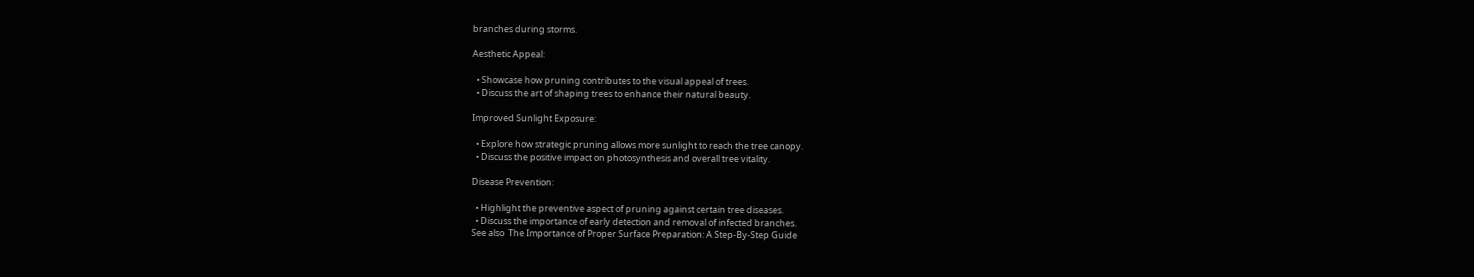branches during storms.

Aesthetic Appeal:

  • Showcase how pruning contributes to the visual appeal of trees.
  • Discuss the art of shaping trees to enhance their natural beauty.

Improved Sunlight Exposure:

  • Explore how strategic pruning allows more sunlight to reach the tree canopy.
  • Discuss the positive impact on photosynthesis and overall tree vitality.

Disease Prevention:

  • Highlight the preventive aspect of pruning against certain tree diseases.
  • Discuss the importance of early detection and removal of infected branches.
See also  The Importance of Proper Surface Preparation: A Step-By-Step Guide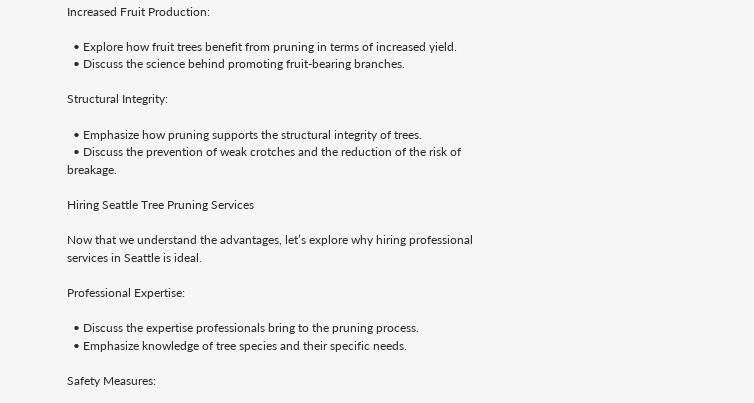Increased Fruit Production:

  • Explore how fruit trees benefit from pruning in terms of increased yield.
  • Discuss the science behind promoting fruit-bearing branches.

Structural Integrity:

  • Emphasize how pruning supports the structural integrity of trees.
  • Discuss the prevention of weak crotches and the reduction of the risk of breakage.

Hiring Seattle Tree Pruning Services

Now that we understand the advantages, let’s explore why hiring professional services in Seattle is ideal.

Professional Expertise:

  • Discuss the expertise professionals bring to the pruning process.
  • Emphasize knowledge of tree species and their specific needs.

Safety Measures: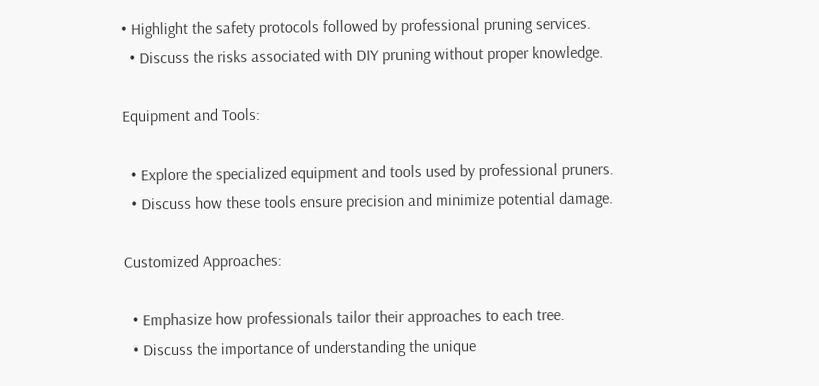• Highlight the safety protocols followed by professional pruning services.
  • Discuss the risks associated with DIY pruning without proper knowledge.

Equipment and Tools:

  • Explore the specialized equipment and tools used by professional pruners.
  • Discuss how these tools ensure precision and minimize potential damage.

Customized Approaches:

  • Emphasize how professionals tailor their approaches to each tree.
  • Discuss the importance of understanding the unique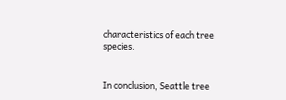characteristics of each tree species.


In conclusion, Seattle tree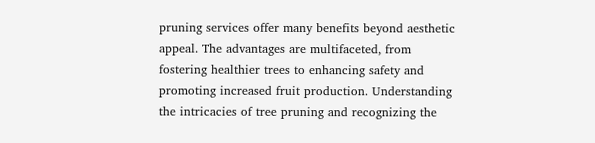pruning services offer many benefits beyond aesthetic appeal. The advantages are multifaceted, from fostering healthier trees to enhancing safety and promoting increased fruit production. Understanding the intricacies of tree pruning and recognizing the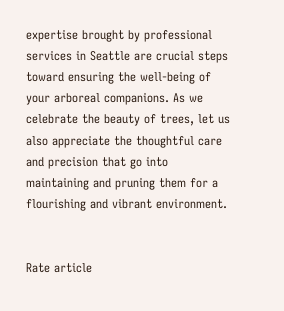expertise brought by professional services in Seattle are crucial steps toward ensuring the well-being of your arboreal companions. As we celebrate the beauty of trees, let us also appreciate the thoughtful care and precision that go into maintaining and pruning them for a flourishing and vibrant environment.


Rate article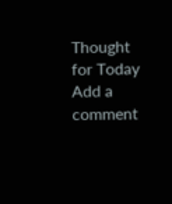Thought for Today
Add a comment